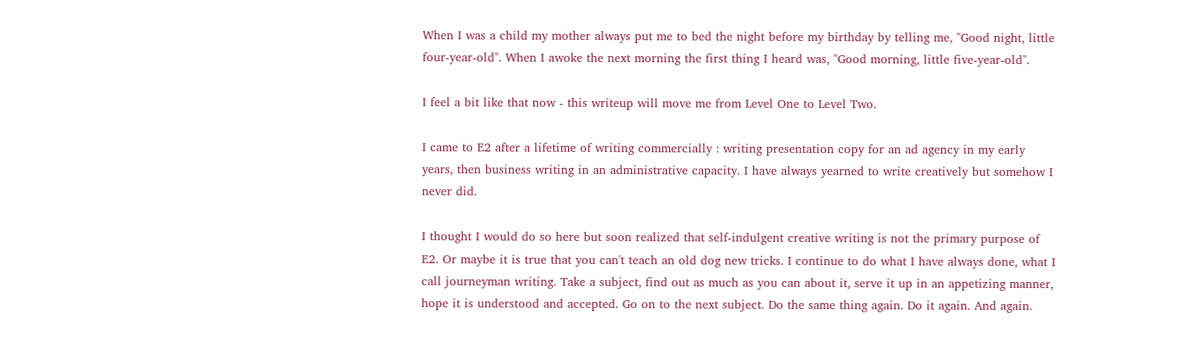When I was a child my mother always put me to bed the night before my birthday by telling me, "Good night, little four-year-old". When I awoke the next morning the first thing I heard was, "Good morning, little five-year-old".

I feel a bit like that now - this writeup will move me from Level One to Level Two.

I came to E2 after a lifetime of writing commercially : writing presentation copy for an ad agency in my early years, then business writing in an administrative capacity. I have always yearned to write creatively but somehow I never did.

I thought I would do so here but soon realized that self-indulgent creative writing is not the primary purpose of E2. Or maybe it is true that you can't teach an old dog new tricks. I continue to do what I have always done, what I call journeyman writing. Take a subject, find out as much as you can about it, serve it up in an appetizing manner, hope it is understood and accepted. Go on to the next subject. Do the same thing again. Do it again. And again.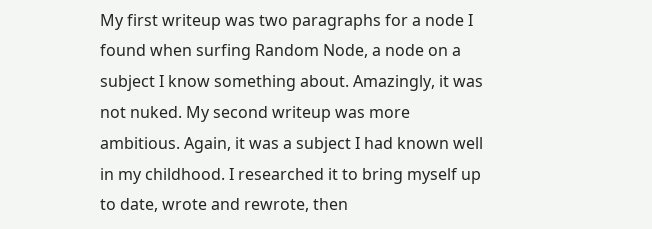My first writeup was two paragraphs for a node I found when surfing Random Node, a node on a subject I know something about. Amazingly, it was not nuked. My second writeup was more ambitious. Again, it was a subject I had known well in my childhood. I researched it to bring myself up to date, wrote and rewrote, then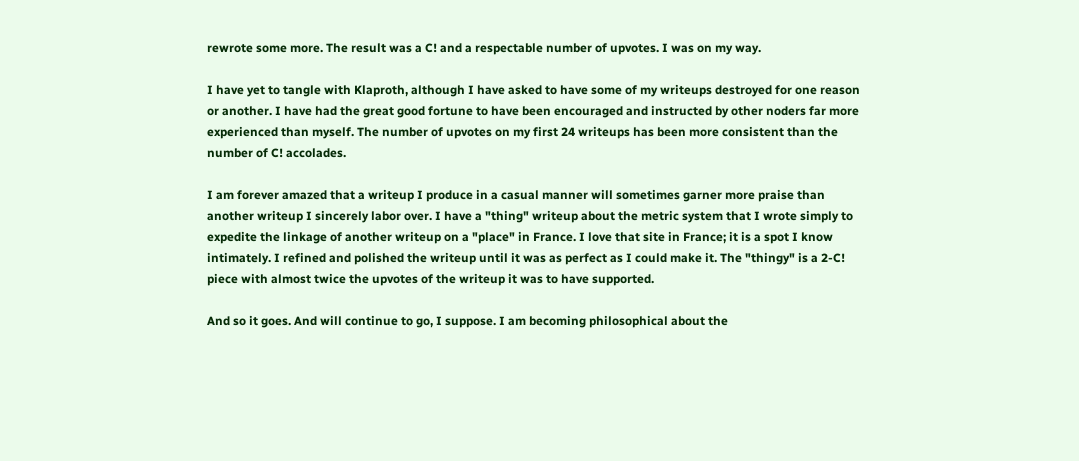rewrote some more. The result was a C! and a respectable number of upvotes. I was on my way.

I have yet to tangle with Klaproth, although I have asked to have some of my writeups destroyed for one reason or another. I have had the great good fortune to have been encouraged and instructed by other noders far more experienced than myself. The number of upvotes on my first 24 writeups has been more consistent than the number of C! accolades.

I am forever amazed that a writeup I produce in a casual manner will sometimes garner more praise than another writeup I sincerely labor over. I have a "thing" writeup about the metric system that I wrote simply to expedite the linkage of another writeup on a "place" in France. I love that site in France; it is a spot I know intimately. I refined and polished the writeup until it was as perfect as I could make it. The "thingy" is a 2-C! piece with almost twice the upvotes of the writeup it was to have supported.

And so it goes. And will continue to go, I suppose. I am becoming philosophical about the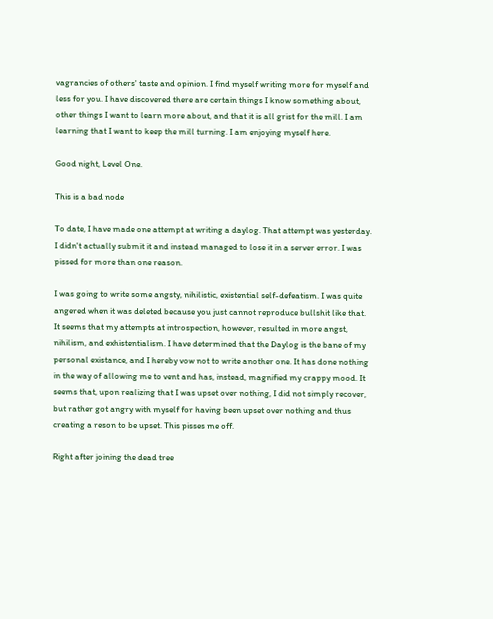vagrancies of others' taste and opinion. I find myself writing more for myself and less for you. I have discovered there are certain things I know something about, other things I want to learn more about, and that it is all grist for the mill. I am learning that I want to keep the mill turning. I am enjoying myself here.

Good night, Level One.

This is a bad node

To date, I have made one attempt at writing a daylog. That attempt was yesterday. I didn't actually submit it and instead managed to lose it in a server error. I was pissed for more than one reason.

I was going to write some angsty, nihilistic, existential self-defeatism. I was quite angered when it was deleted because you just cannot reproduce bullshit like that. It seems that my attempts at introspection, however, resulted in more angst, nihilism, and exhistentialism. I have determined that the Daylog is the bane of my personal existance, and I hereby vow not to write another one. It has done nothing in the way of allowing me to vent and has, instead, magnified my crappy mood. It seems that, upon realizing that I was upset over nothing, I did not simply recover, but rather got angry with myself for having been upset over nothing and thus creating a reson to be upset. This pisses me off.

Right after joining the dead tree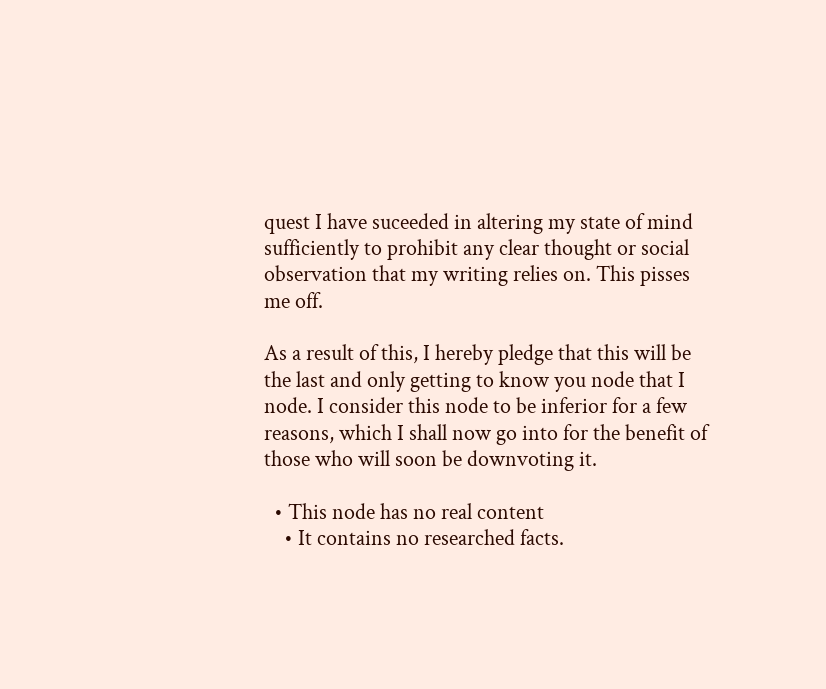quest I have suceeded in altering my state of mind sufficiently to prohibit any clear thought or social observation that my writing relies on. This pisses me off.

As a result of this, I hereby pledge that this will be the last and only getting to know you node that I node. I consider this node to be inferior for a few reasons, which I shall now go into for the benefit of those who will soon be downvoting it.

  • This node has no real content
    • It contains no researched facts.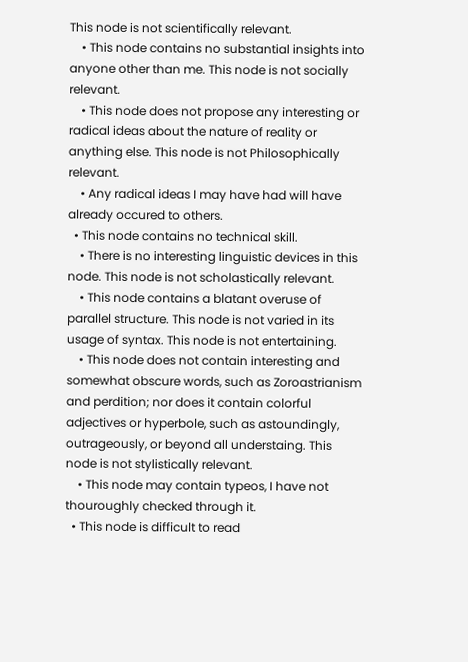This node is not scientifically relevant.
    • This node contains no substantial insights into anyone other than me. This node is not socially relevant.
    • This node does not propose any interesting or radical ideas about the nature of reality or anything else. This node is not Philosophically relevant.
    • Any radical ideas I may have had will have already occured to others.
  • This node contains no technical skill.
    • There is no interesting linguistic devices in this node. This node is not scholastically relevant.
    • This node contains a blatant overuse of parallel structure. This node is not varied in its usage of syntax. This node is not entertaining.
    • This node does not contain interesting and somewhat obscure words, such as Zoroastrianism and perdition; nor does it contain colorful adjectives or hyperbole, such as astoundingly, outrageously, or beyond all understaing. This node is not stylistically relevant.
    • This node may contain typeos, I have not thouroughly checked through it.
  • This node is difficult to read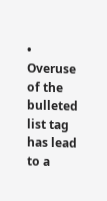• Overuse of the bulleted list tag has lead to a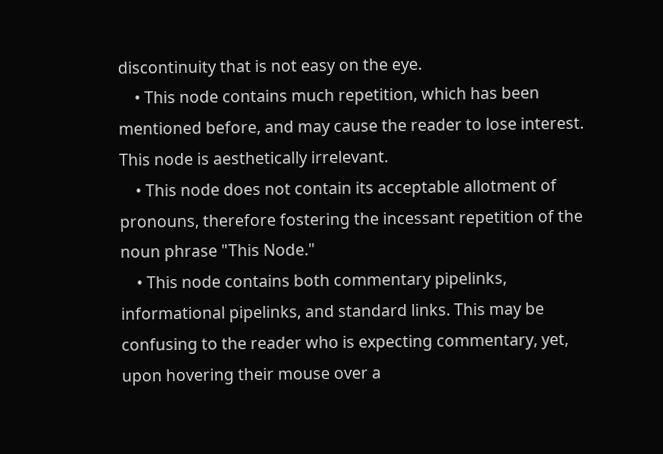discontinuity that is not easy on the eye.
    • This node contains much repetition, which has been mentioned before, and may cause the reader to lose interest. This node is aesthetically irrelevant.
    • This node does not contain its acceptable allotment of pronouns, therefore fostering the incessant repetition of the noun phrase "This Node."
    • This node contains both commentary pipelinks, informational pipelinks, and standard links. This may be confusing to the reader who is expecting commentary, yet, upon hovering their mouse over a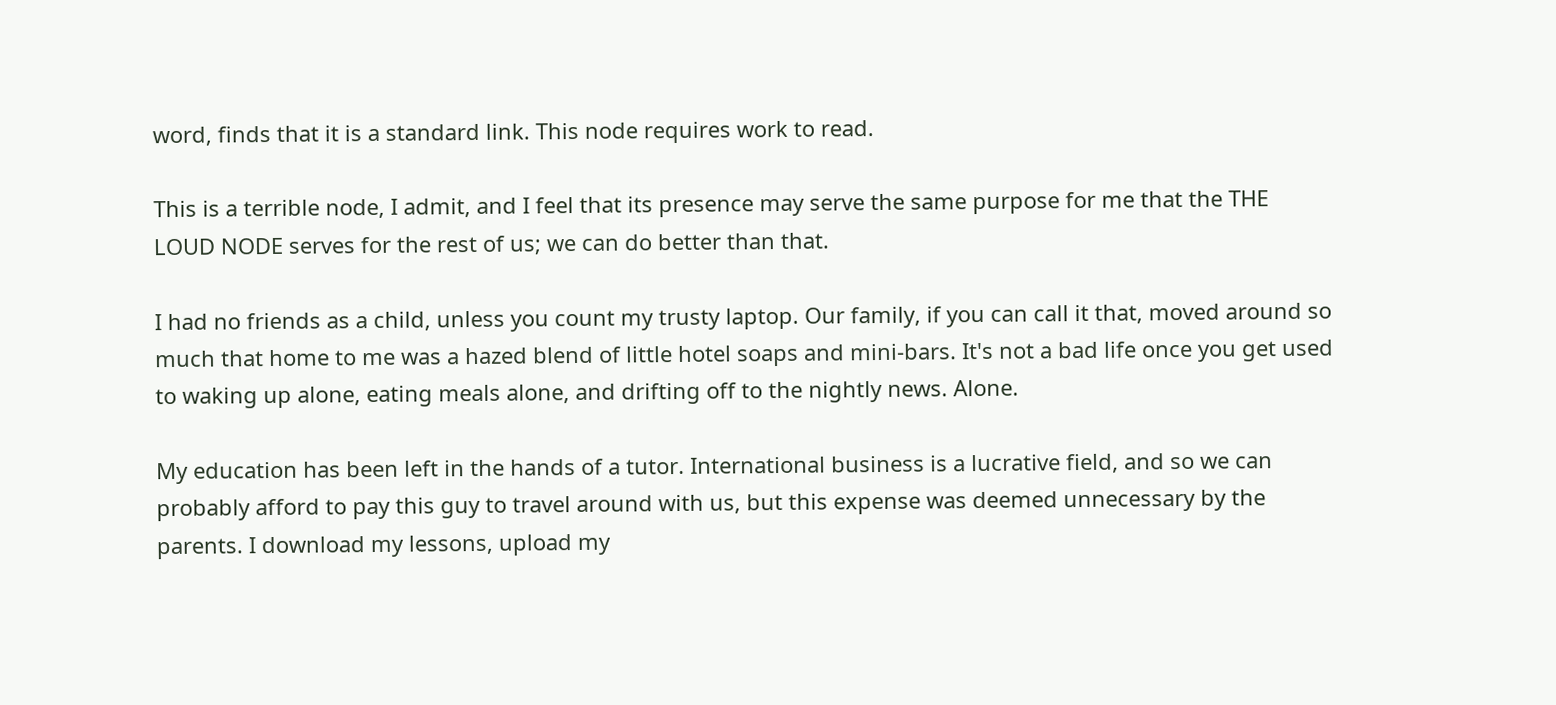word, finds that it is a standard link. This node requires work to read.

This is a terrible node, I admit, and I feel that its presence may serve the same purpose for me that the THE LOUD NODE serves for the rest of us; we can do better than that.

I had no friends as a child, unless you count my trusty laptop. Our family, if you can call it that, moved around so much that home to me was a hazed blend of little hotel soaps and mini-bars. It's not a bad life once you get used to waking up alone, eating meals alone, and drifting off to the nightly news. Alone.

My education has been left in the hands of a tutor. International business is a lucrative field, and so we can probably afford to pay this guy to travel around with us, but this expense was deemed unnecessary by the parents. I download my lessons, upload my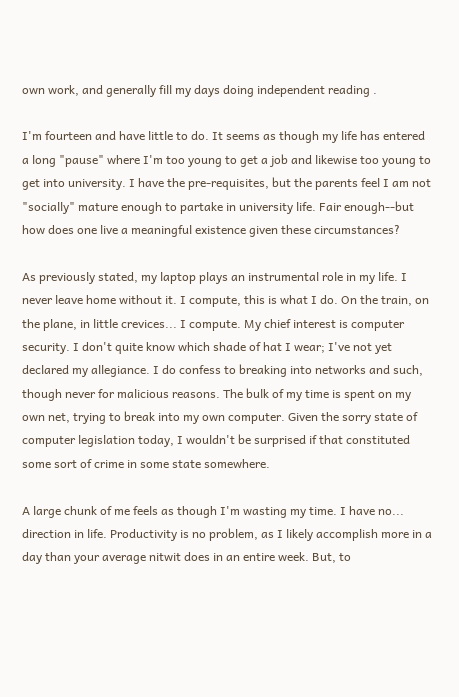own work, and generally fill my days doing independent reading .

I'm fourteen and have little to do. It seems as though my life has entered a long "pause" where I'm too young to get a job and likewise too young to get into university. I have the pre-requisites, but the parents feel I am not "socially" mature enough to partake in university life. Fair enough--but how does one live a meaningful existence given these circumstances?

As previously stated, my laptop plays an instrumental role in my life. I never leave home without it. I compute, this is what I do. On the train, on the plane, in little crevices... I compute. My chief interest is computer security. I don't quite know which shade of hat I wear; I've not yet declared my allegiance. I do confess to breaking into networks and such, though never for malicious reasons. The bulk of my time is spent on my own net, trying to break into my own computer. Given the sorry state of computer legislation today, I wouldn't be surprised if that constituted some sort of crime in some state somewhere.

A large chunk of me feels as though I'm wasting my time. I have no... direction in life. Productivity is no problem, as I likely accomplish more in a day than your average nitwit does in an entire week. But, to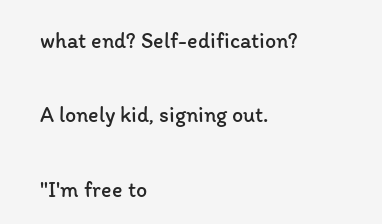what end? Self-edification?

A lonely kid, signing out.

"I'm free to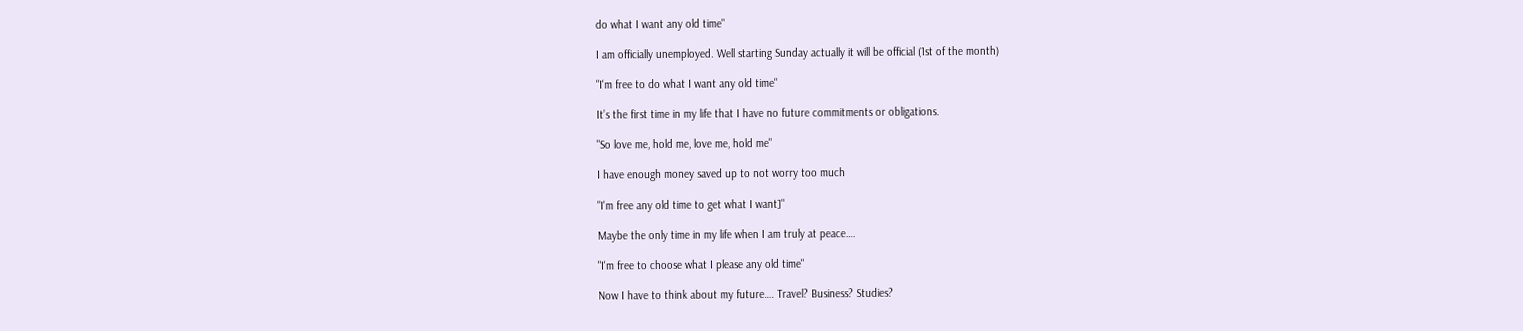do what I want any old time"

I am officially unemployed. Well starting Sunday actually it will be official (1st of the month)

"I'm free to do what I want any old time"

It’s the first time in my life that I have no future commitments or obligations.

"So love me, hold me, love me, hold me"

I have enough money saved up to not worry too much

"I'm free any old time to get what I want]"

Maybe the only time in my life when I am truly at peace….

"I'm free to choose what I please any old time"

Now I have to think about my future…. Travel? Business? Studies?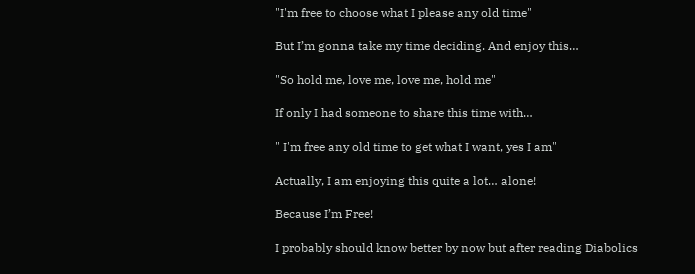"I'm free to choose what I please any old time"

But I’m gonna take my time deciding. And enjoy this…

"So hold me, love me, love me, hold me"

If only I had someone to share this time with…

" I'm free any old time to get what I want, yes I am"

Actually, I am enjoying this quite a lot… alone!

Because I’m Free!

I probably should know better by now but after reading Diabolics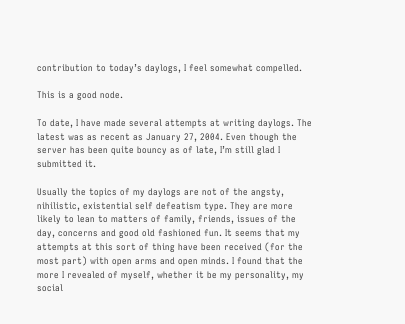contribution to today’s daylogs, I feel somewhat compelled.

This is a good node.

To date, I have made several attempts at writing daylogs. The latest was as recent as January 27, 2004. Even though the server has been quite bouncy as of late, I’m still glad I submitted it.

Usually the topics of my daylogs are not of the angsty, nihilistic, existential self defeatism type. They are more likely to lean to matters of family, friends, issues of the day, concerns and good old fashioned fun. It seems that my attempts at this sort of thing have been received (for the most part) with open arms and open minds. I found that the more I revealed of myself, whether it be my personality, my social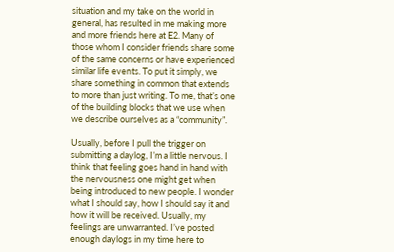situation and my take on the world in general, has resulted in me making more and more friends here at E2. Many of those whom I consider friends share some of the same concerns or have experienced similar life events. To put it simply, we share something in common that extends to more than just writing. To me, that’s one of the building blocks that we use when we describe ourselves as a “community”.

Usually, before I pull the trigger on submitting a daylog, I’m a little nervous. I think that feeling goes hand in hand with the nervousness one might get when being introduced to new people. I wonder what I should say, how I should say it and how it will be received. Usually, my feelings are unwarranted. I’ve posted enough daylogs in my time here to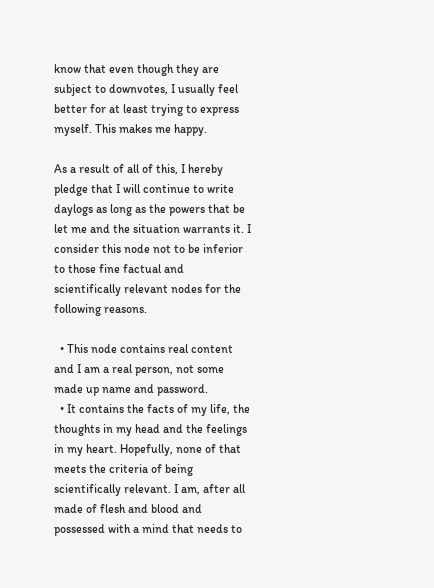know that even though they are subject to downvotes, I usually feel better for at least trying to express myself. This makes me happy.

As a result of all of this, I hereby pledge that I will continue to write daylogs as long as the powers that be let me and the situation warrants it. I consider this node not to be inferior to those fine factual and scientifically relevant nodes for the following reasons.

  • This node contains real content and I am a real person, not some made up name and password.
  • It contains the facts of my life, the thoughts in my head and the feelings in my heart. Hopefully, none of that meets the criteria of being scientifically relevant. I am, after all made of flesh and blood and possessed with a mind that needs to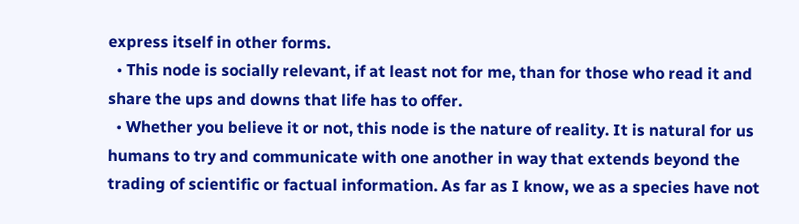express itself in other forms.
  • This node is socially relevant, if at least not for me, than for those who read it and share the ups and downs that life has to offer.
  • Whether you believe it or not, this node is the nature of reality. It is natural for us humans to try and communicate with one another in way that extends beyond the trading of scientific or factual information. As far as I know, we as a species have not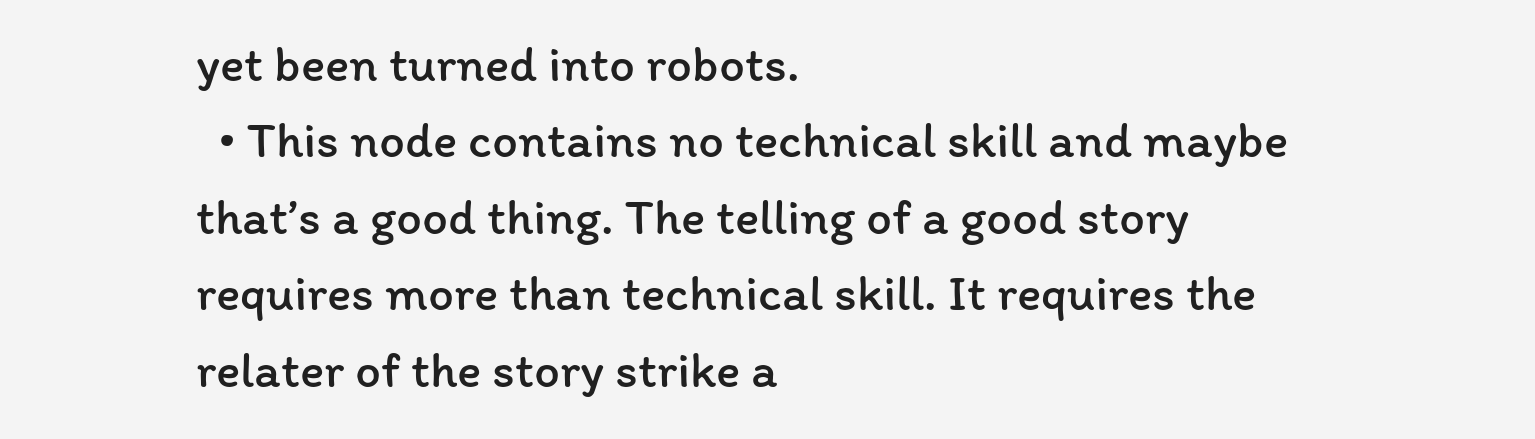yet been turned into robots.
  • This node contains no technical skill and maybe that’s a good thing. The telling of a good story requires more than technical skill. It requires the relater of the story strike a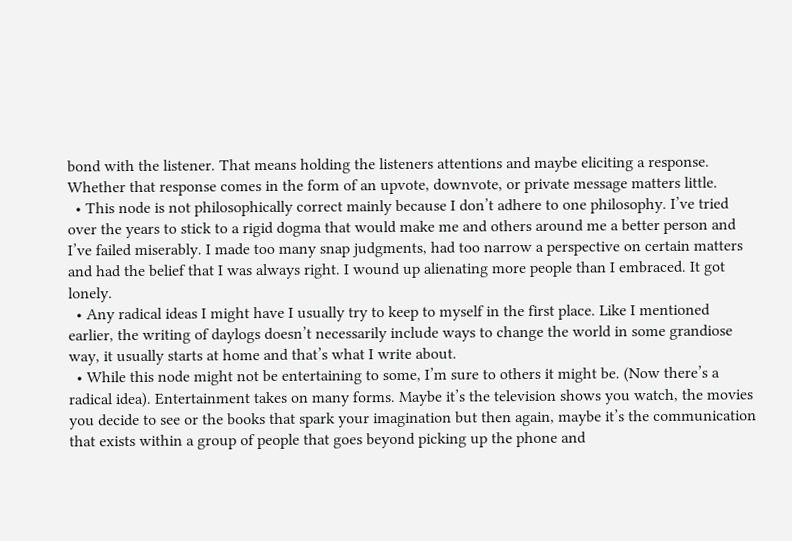bond with the listener. That means holding the listeners attentions and maybe eliciting a response. Whether that response comes in the form of an upvote, downvote, or private message matters little.
  • This node is not philosophically correct mainly because I don’t adhere to one philosophy. I’ve tried over the years to stick to a rigid dogma that would make me and others around me a better person and I’ve failed miserably. I made too many snap judgments, had too narrow a perspective on certain matters and had the belief that I was always right. I wound up alienating more people than I embraced. It got lonely.
  • Any radical ideas I might have I usually try to keep to myself in the first place. Like I mentioned earlier, the writing of daylogs doesn’t necessarily include ways to change the world in some grandiose way, it usually starts at home and that’s what I write about.
  • While this node might not be entertaining to some, I’m sure to others it might be. (Now there’s a radical idea). Entertainment takes on many forms. Maybe it’s the television shows you watch, the movies you decide to see or the books that spark your imagination but then again, maybe it’s the communication that exists within a group of people that goes beyond picking up the phone and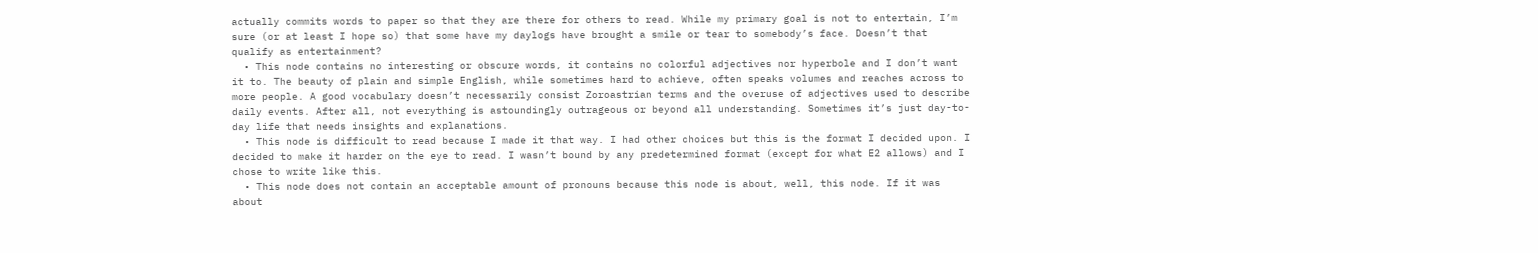actually commits words to paper so that they are there for others to read. While my primary goal is not to entertain, I’m sure (or at least I hope so) that some have my daylogs have brought a smile or tear to somebody’s face. Doesn’t that qualify as entertainment?
  • This node contains no interesting or obscure words, it contains no colorful adjectives nor hyperbole and I don’t want it to. The beauty of plain and simple English, while sometimes hard to achieve, often speaks volumes and reaches across to more people. A good vocabulary doesn’t necessarily consist Zoroastrian terms and the overuse of adjectives used to describe daily events. After all, not everything is astoundingly outrageous or beyond all understanding. Sometimes it’s just day-to-day life that needs insights and explanations.
  • This node is difficult to read because I made it that way. I had other choices but this is the format I decided upon. I decided to make it harder on the eye to read. I wasn’t bound by any predetermined format (except for what E2 allows) and I chose to write like this.
  • This node does not contain an acceptable amount of pronouns because this node is about, well, this node. If it was about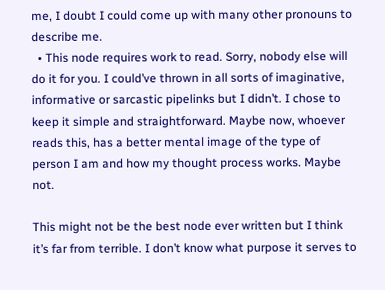me, I doubt I could come up with many other pronouns to describe me.
  • This node requires work to read. Sorry, nobody else will do it for you. I could’ve thrown in all sorts of imaginative, informative or sarcastic pipelinks but I didn’t. I chose to keep it simple and straightforward. Maybe now, whoever reads this, has a better mental image of the type of person I am and how my thought process works. Maybe not.

This might not be the best node ever written but I think it’s far from terrible. I don’t know what purpose it serves to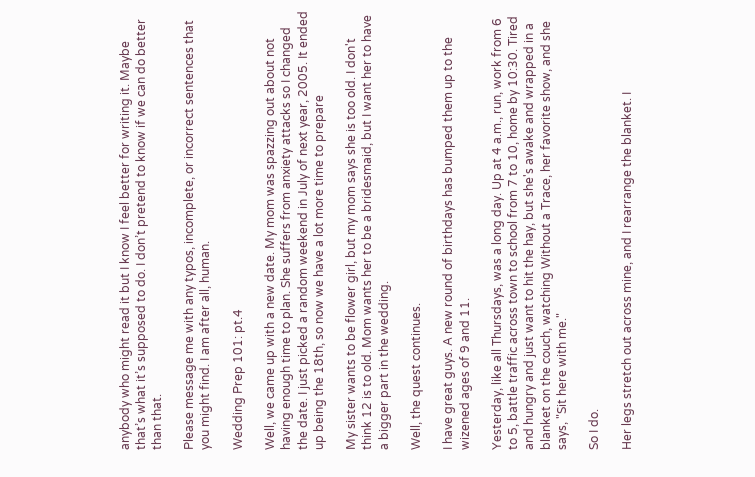anybody who might read it but I know I feel better for writing it. Maybe that’s what it’s supposed to do. I don’t pretend to know if we can do better than that.

Please message me with any typos, incomplete, or incorrect sentences that you might find. I am after all, human.

Wedding Prep 101: pt.4

Well, we came up with a new date. My mom was spazzing out about not having enough time to plan. She suffers from anxiety attacks so I changed the date. I just picked a random weekend in July of next year, 2005. It ended up being the 18th, so now we have a lot more time to prepare

My sister wants to be flower girl, but my mom says she is too old. I don't think 12 is to old. Mom wants her to be a bridesmaid, but I want her to have a bigger part in the wedding.

Well, the quest continues.

I have great guys. A new round of birthdays has bumped them up to the wizened ages of 9 and 11.

Yesterday, like all Thursdays, was a long day. Up at 4 a.m., run, work from 6 to 5, battle traffic across town to school from 7 to 10, home by 10:30. Tired and hungry and just want to hit the hay, but she's awake and wrapped in a blanket on the couch, watching Without a Trace, her favorite show, and she says, "Sit here with me."

So I do.

Her legs stretch out across mine, and I rearrange the blanket. I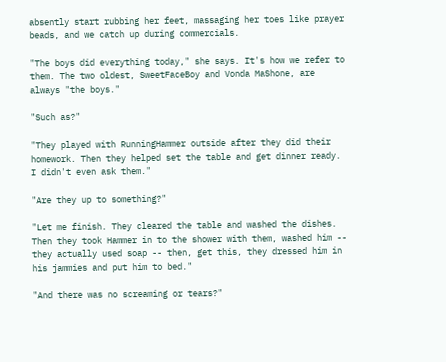absently start rubbing her feet, massaging her toes like prayer beads, and we catch up during commercials.

"The boys did everything today," she says. It's how we refer to them. The two oldest, SweetFaceBoy and Vonda MaShone, are always "the boys."

"Such as?"

"They played with RunningHammer outside after they did their homework. Then they helped set the table and get dinner ready. I didn't even ask them."

"Are they up to something?"

"Let me finish. They cleared the table and washed the dishes. Then they took Hammer in to the shower with them, washed him -- they actually used soap -- then, get this, they dressed him in his jammies and put him to bed."

"And there was no screaming or tears?"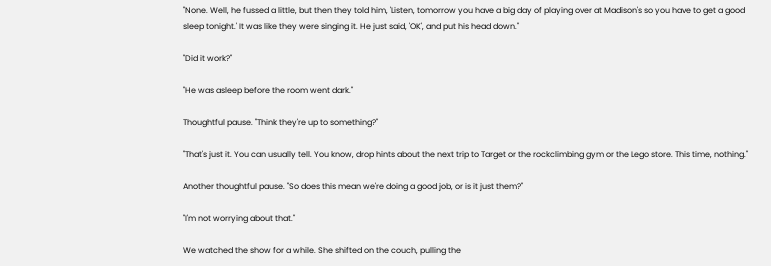"None. Well, he fussed a little, but then they told him, 'Listen, tomorrow you have a big day of playing over at Madison's so you have to get a good sleep tonight.' It was like they were singing it. He just said, 'OK', and put his head down."

"Did it work?"

"He was asleep before the room went dark."

Thoughtful pause. "Think they're up to something?"

"That's just it. You can usually tell. You know, drop hints about the next trip to Target or the rockclimbing gym or the Lego store. This time, nothing."

Another thoughtful pause. "So does this mean we're doing a good job, or is it just them?"

"I'm not worrying about that."

We watched the show for a while. She shifted on the couch, pulling the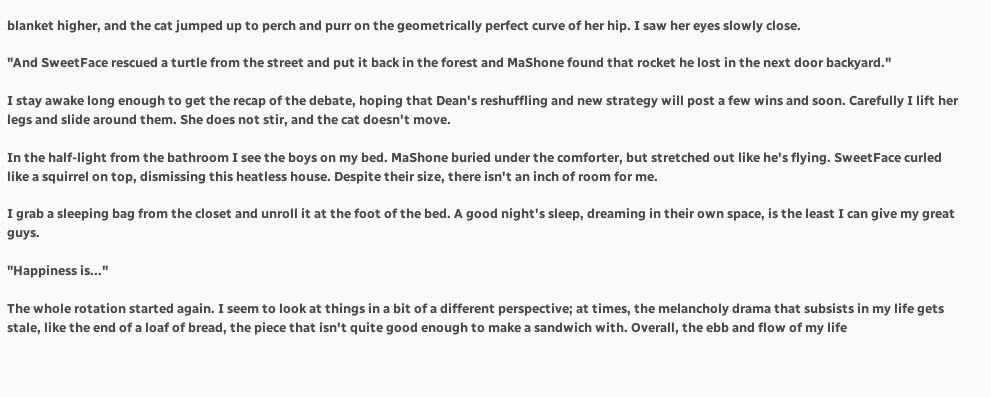blanket higher, and the cat jumped up to perch and purr on the geometrically perfect curve of her hip. I saw her eyes slowly close.

"And SweetFace rescued a turtle from the street and put it back in the forest and MaShone found that rocket he lost in the next door backyard."

I stay awake long enough to get the recap of the debate, hoping that Dean's reshuffling and new strategy will post a few wins and soon. Carefully I lift her legs and slide around them. She does not stir, and the cat doesn't move.

In the half-light from the bathroom I see the boys on my bed. MaShone buried under the comforter, but stretched out like he's flying. SweetFace curled like a squirrel on top, dismissing this heatless house. Despite their size, there isn't an inch of room for me.

I grab a sleeping bag from the closet and unroll it at the foot of the bed. A good night's sleep, dreaming in their own space, is the least I can give my great guys.

"Happiness is..."

The whole rotation started again. I seem to look at things in a bit of a different perspective; at times, the melancholy drama that subsists in my life gets stale, like the end of a loaf of bread, the piece that isn't quite good enough to make a sandwich with. Overall, the ebb and flow of my life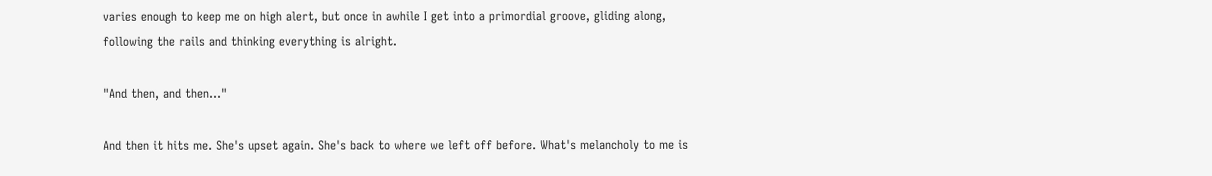varies enough to keep me on high alert, but once in awhile I get into a primordial groove, gliding along, following the rails and thinking everything is alright.

"And then, and then..."

And then it hits me. She's upset again. She's back to where we left off before. What's melancholy to me is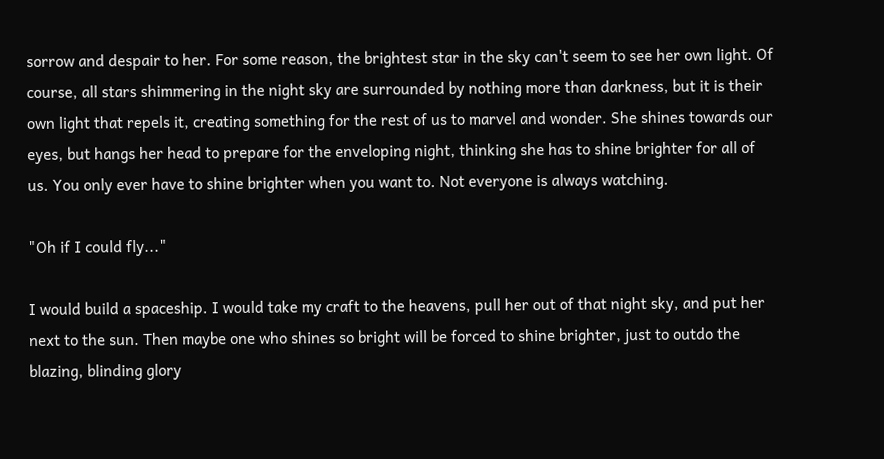sorrow and despair to her. For some reason, the brightest star in the sky can't seem to see her own light. Of course, all stars shimmering in the night sky are surrounded by nothing more than darkness, but it is their own light that repels it, creating something for the rest of us to marvel and wonder. She shines towards our eyes, but hangs her head to prepare for the enveloping night, thinking she has to shine brighter for all of us. You only ever have to shine brighter when you want to. Not everyone is always watching.

"Oh if I could fly..."

I would build a spaceship. I would take my craft to the heavens, pull her out of that night sky, and put her next to the sun. Then maybe one who shines so bright will be forced to shine brighter, just to outdo the blazing, blinding glory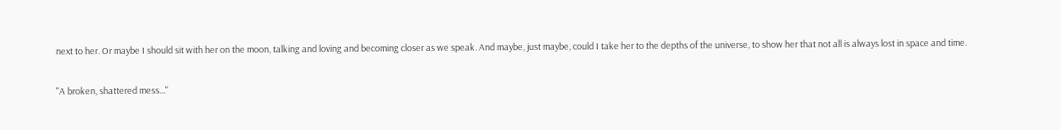next to her. Or maybe I should sit with her on the moon, talking and loving and becoming closer as we speak. And maybe, just maybe, could I take her to the depths of the universe, to show her that not all is always lost in space and time.

"A broken, shattered mess..."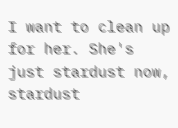I want to clean up for her. She's just stardust now, stardust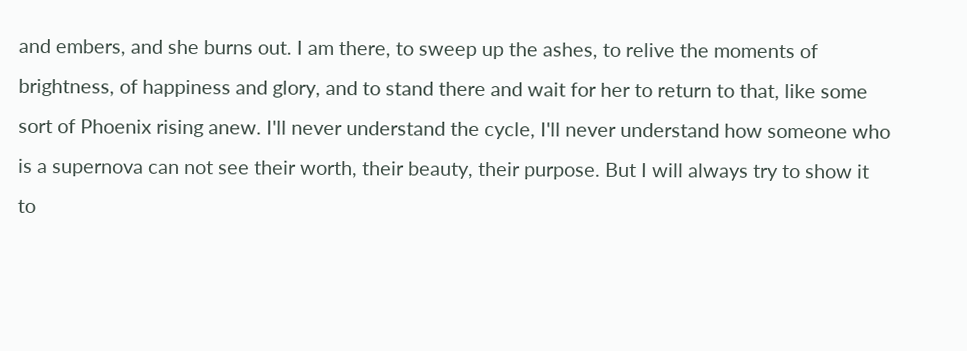and embers, and she burns out. I am there, to sweep up the ashes, to relive the moments of brightness, of happiness and glory, and to stand there and wait for her to return to that, like some sort of Phoenix rising anew. I'll never understand the cycle, I'll never understand how someone who is a supernova can not see their worth, their beauty, their purpose. But I will always try to show it to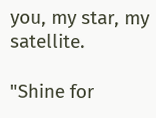you, my star, my satellite.

"Shine for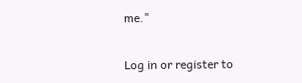me."

Log in or register to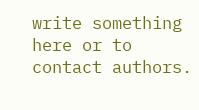write something here or to contact authors.